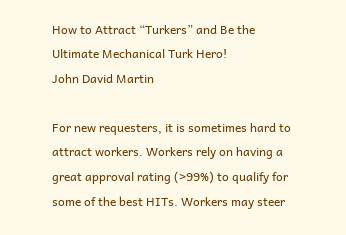How to Attract “Turkers” and Be the Ultimate Mechanical Turk Hero!
John David Martin

For new requesters, it is sometimes hard to attract workers. Workers rely on having a great approval rating (>99%) to qualify for some of the best HITs. Workers may steer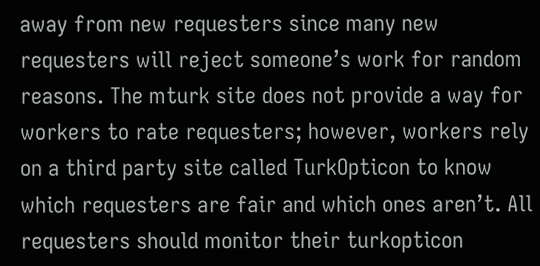away from new requesters since many new requesters will reject someone’s work for random reasons. The mturk site does not provide a way for workers to rate requesters; however, workers rely on a third party site called TurkOpticon to know which requesters are fair and which ones aren’t. All requesters should monitor their turkopticon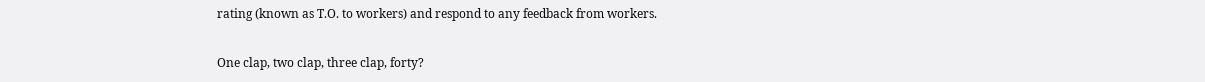rating (known as T.O. to workers) and respond to any feedback from workers.

One clap, two clap, three clap, forty?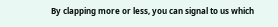By clapping more or less, you can signal to us which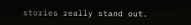stories really stand out.